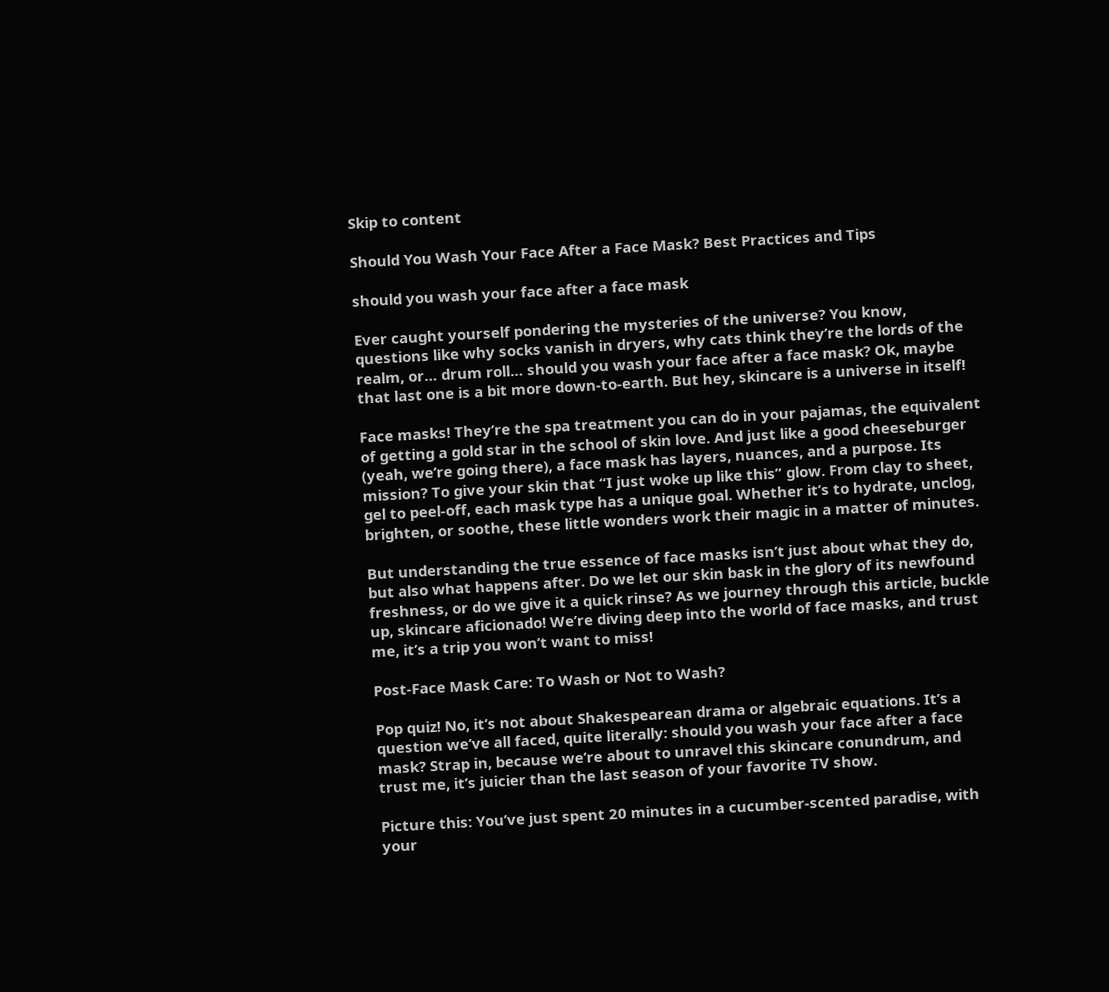Skip to content

Should You Wash Your Face After a Face Mask? Best Practices and Tips

should you wash your face after a face mask

Ever caught yourself pondering the mysteries of the universe? You know, questions like why socks vanish in dryers, why cats think they’re the lords of the realm, or… drum roll… should you wash your face after a face mask? Ok, maybe that last one is a bit more down-to-earth. But hey, skincare is a universe in itself!

Face masks! They’re the spa treatment you can do in your pajamas, the equivalent of getting a gold star in the school of skin love. And just like a good cheeseburger (yeah, we’re going there), a face mask has layers, nuances, and a purpose. Its mission? To give your skin that “I just woke up like this” glow. From clay to sheet, gel to peel-off, each mask type has a unique goal. Whether it’s to hydrate, unclog, brighten, or soothe, these little wonders work their magic in a matter of minutes.

But understanding the true essence of face masks isn’t just about what they do, but also what happens after. Do we let our skin bask in the glory of its newfound freshness, or do we give it a quick rinse? As we journey through this article, buckle up, skincare aficionado! We’re diving deep into the world of face masks, and trust me, it’s a trip you won’t want to miss!

Post-Face Mask Care: To Wash or Not to Wash?

Pop quiz! No, it’s not about Shakespearean drama or algebraic equations. It’s a question we’ve all faced, quite literally: should you wash your face after a face mask? Strap in, because we’re about to unravel this skincare conundrum, and trust me, it’s juicier than the last season of your favorite TV show.

Picture this: You’ve just spent 20 minutes in a cucumber-scented paradise, with your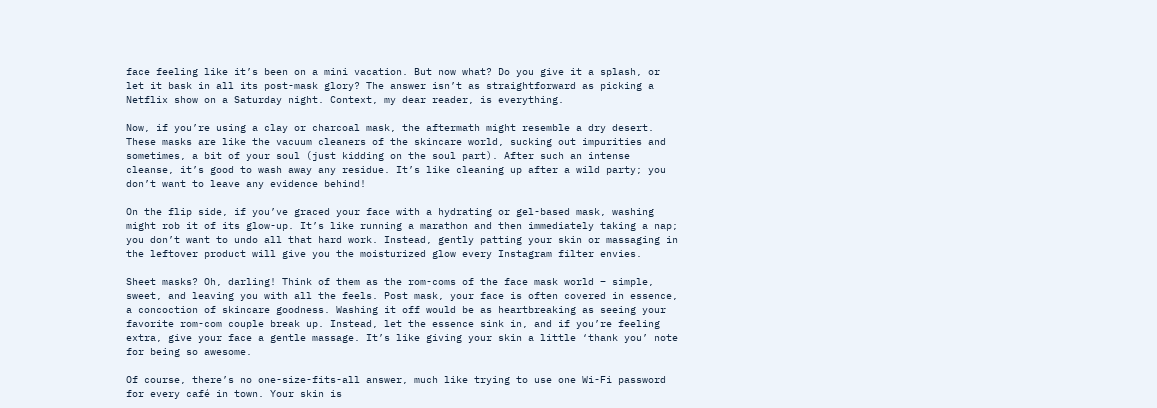face feeling like it’s been on a mini vacation. But now what? Do you give it a splash, or let it bask in all its post-mask glory? The answer isn’t as straightforward as picking a Netflix show on a Saturday night. Context, my dear reader, is everything.

Now, if you’re using a clay or charcoal mask, the aftermath might resemble a dry desert. These masks are like the vacuum cleaners of the skincare world, sucking out impurities and sometimes, a bit of your soul (just kidding on the soul part). After such an intense cleanse, it’s good to wash away any residue. It’s like cleaning up after a wild party; you don’t want to leave any evidence behind!

On the flip side, if you’ve graced your face with a hydrating or gel-based mask, washing might rob it of its glow-up. It’s like running a marathon and then immediately taking a nap; you don’t want to undo all that hard work. Instead, gently patting your skin or massaging in the leftover product will give you the moisturized glow every Instagram filter envies.

Sheet masks? Oh, darling! Think of them as the rom-coms of the face mask world – simple, sweet, and leaving you with all the feels. Post mask, your face is often covered in essence, a concoction of skincare goodness. Washing it off would be as heartbreaking as seeing your favorite rom-com couple break up. Instead, let the essence sink in, and if you’re feeling extra, give your face a gentle massage. It’s like giving your skin a little ‘thank you’ note for being so awesome.

Of course, there’s no one-size-fits-all answer, much like trying to use one Wi-Fi password for every café in town. Your skin is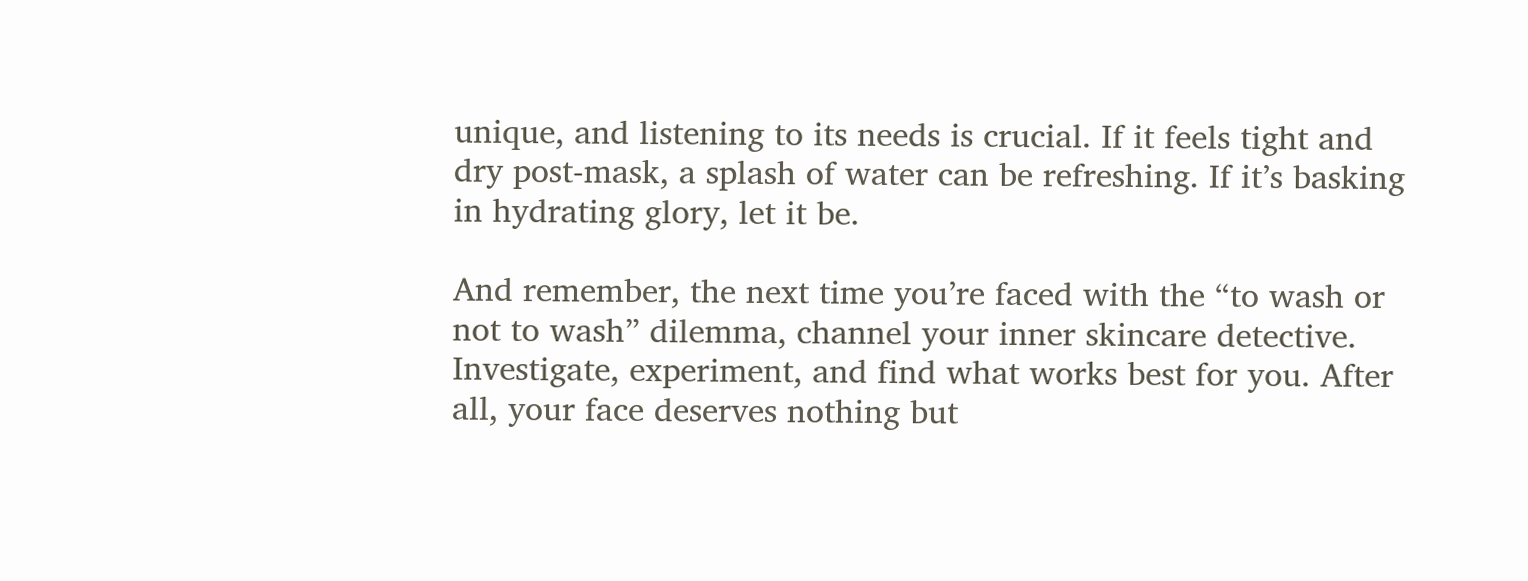unique, and listening to its needs is crucial. If it feels tight and dry post-mask, a splash of water can be refreshing. If it’s basking in hydrating glory, let it be.

And remember, the next time you’re faced with the “to wash or not to wash” dilemma, channel your inner skincare detective. Investigate, experiment, and find what works best for you. After all, your face deserves nothing but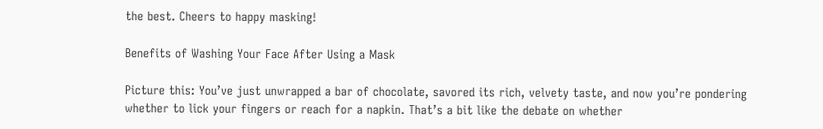the best. Cheers to happy masking!

Benefits of Washing Your Face After Using a Mask

Picture this: You’ve just unwrapped a bar of chocolate, savored its rich, velvety taste, and now you’re pondering whether to lick your fingers or reach for a napkin. That’s a bit like the debate on whether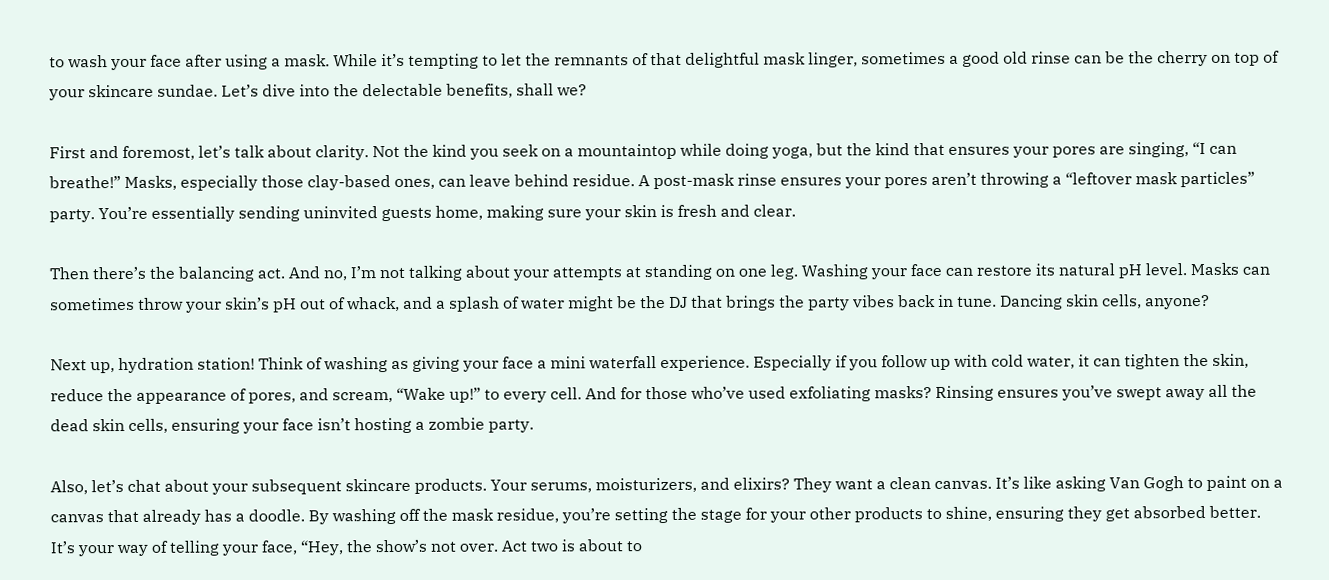to wash your face after using a mask. While it’s tempting to let the remnants of that delightful mask linger, sometimes a good old rinse can be the cherry on top of your skincare sundae. Let’s dive into the delectable benefits, shall we?

First and foremost, let’s talk about clarity. Not the kind you seek on a mountaintop while doing yoga, but the kind that ensures your pores are singing, “I can breathe!” Masks, especially those clay-based ones, can leave behind residue. A post-mask rinse ensures your pores aren’t throwing a “leftover mask particles” party. You’re essentially sending uninvited guests home, making sure your skin is fresh and clear.

Then there’s the balancing act. And no, I’m not talking about your attempts at standing on one leg. Washing your face can restore its natural pH level. Masks can sometimes throw your skin’s pH out of whack, and a splash of water might be the DJ that brings the party vibes back in tune. Dancing skin cells, anyone?

Next up, hydration station! Think of washing as giving your face a mini waterfall experience. Especially if you follow up with cold water, it can tighten the skin, reduce the appearance of pores, and scream, “Wake up!” to every cell. And for those who’ve used exfoliating masks? Rinsing ensures you’ve swept away all the dead skin cells, ensuring your face isn’t hosting a zombie party.

Also, let’s chat about your subsequent skincare products. Your serums, moisturizers, and elixirs? They want a clean canvas. It’s like asking Van Gogh to paint on a canvas that already has a doodle. By washing off the mask residue, you’re setting the stage for your other products to shine, ensuring they get absorbed better. It’s your way of telling your face, “Hey, the show’s not over. Act two is about to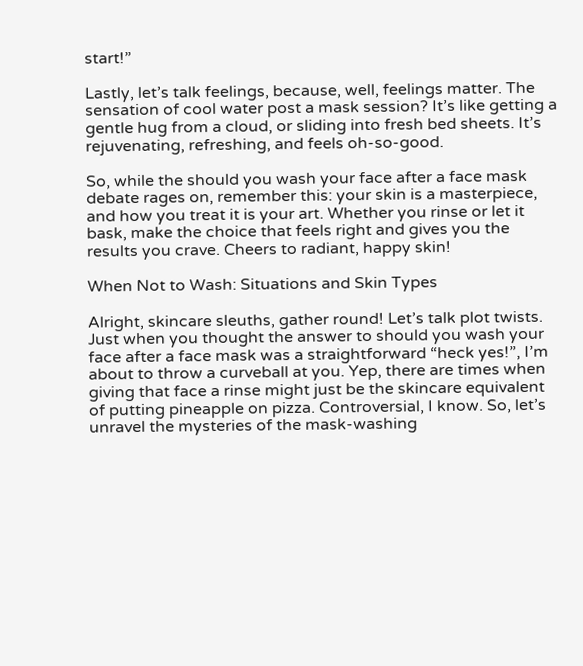start!”

Lastly, let’s talk feelings, because, well, feelings matter. The sensation of cool water post a mask session? It’s like getting a gentle hug from a cloud, or sliding into fresh bed sheets. It’s rejuvenating, refreshing, and feels oh-so-good.

So, while the should you wash your face after a face mask debate rages on, remember this: your skin is a masterpiece, and how you treat it is your art. Whether you rinse or let it bask, make the choice that feels right and gives you the results you crave. Cheers to radiant, happy skin!

When Not to Wash: Situations and Skin Types

Alright, skincare sleuths, gather round! Let’s talk plot twists. Just when you thought the answer to should you wash your face after a face mask was a straightforward “heck yes!”, I’m about to throw a curveball at you. Yep, there are times when giving that face a rinse might just be the skincare equivalent of putting pineapple on pizza. Controversial, I know. So, let’s unravel the mysteries of the mask-washing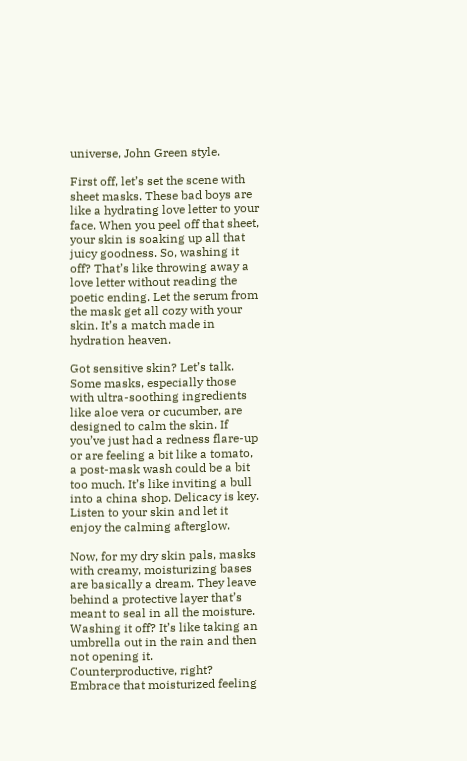universe, John Green style.

First off, let’s set the scene with sheet masks. These bad boys are like a hydrating love letter to your face. When you peel off that sheet, your skin is soaking up all that juicy goodness. So, washing it off? That’s like throwing away a love letter without reading the poetic ending. Let the serum from the mask get all cozy with your skin. It’s a match made in hydration heaven.

Got sensitive skin? Let’s talk. Some masks, especially those with ultra-soothing ingredients like aloe vera or cucumber, are designed to calm the skin. If you’ve just had a redness flare-up or are feeling a bit like a tomato, a post-mask wash could be a bit too much. It’s like inviting a bull into a china shop. Delicacy is key. Listen to your skin and let it enjoy the calming afterglow.

Now, for my dry skin pals, masks with creamy, moisturizing bases are basically a dream. They leave behind a protective layer that’s meant to seal in all the moisture. Washing it off? It’s like taking an umbrella out in the rain and then not opening it. Counterproductive, right? Embrace that moisturized feeling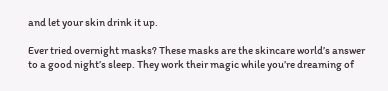and let your skin drink it up.

Ever tried overnight masks? These masks are the skincare world’s answer to a good night’s sleep. They work their magic while you’re dreaming of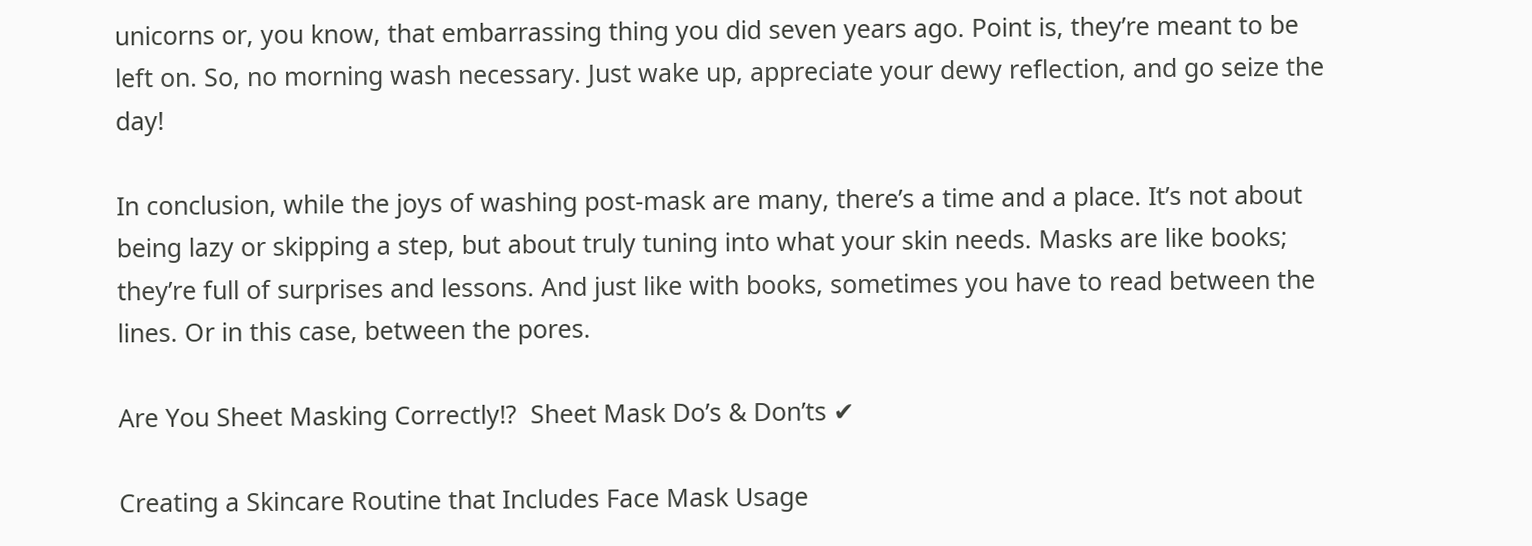unicorns or, you know, that embarrassing thing you did seven years ago. Point is, they’re meant to be left on. So, no morning wash necessary. Just wake up, appreciate your dewy reflection, and go seize the day!

In conclusion, while the joys of washing post-mask are many, there’s a time and a place. It’s not about being lazy or skipping a step, but about truly tuning into what your skin needs. Masks are like books; they’re full of surprises and lessons. And just like with books, sometimes you have to read between the lines. Or in this case, between the pores.

Are You Sheet Masking Correctly⁉  Sheet Mask Do’s & Don’ts ✔

Creating a Skincare Routine that Includes Face Mask Usage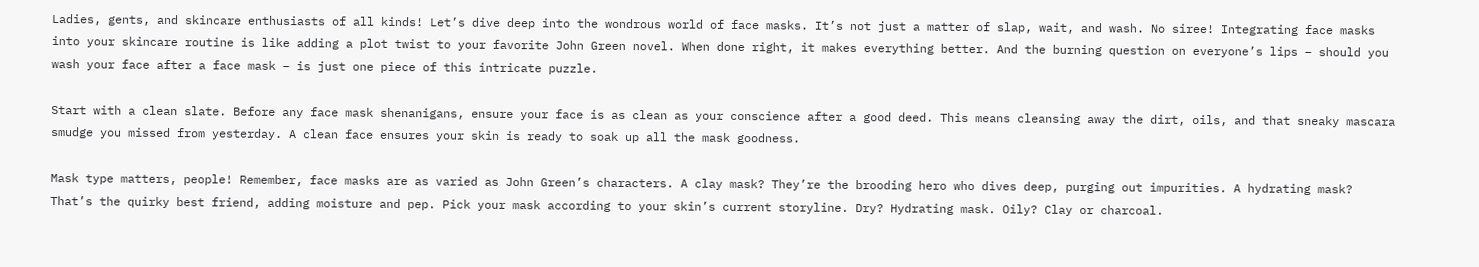Ladies, gents, and skincare enthusiasts of all kinds! Let’s dive deep into the wondrous world of face masks. It’s not just a matter of slap, wait, and wash. No siree! Integrating face masks into your skincare routine is like adding a plot twist to your favorite John Green novel. When done right, it makes everything better. And the burning question on everyone’s lips – should you wash your face after a face mask – is just one piece of this intricate puzzle.

Start with a clean slate. Before any face mask shenanigans, ensure your face is as clean as your conscience after a good deed. This means cleansing away the dirt, oils, and that sneaky mascara smudge you missed from yesterday. A clean face ensures your skin is ready to soak up all the mask goodness.

Mask type matters, people! Remember, face masks are as varied as John Green’s characters. A clay mask? They’re the brooding hero who dives deep, purging out impurities. A hydrating mask? That’s the quirky best friend, adding moisture and pep. Pick your mask according to your skin’s current storyline. Dry? Hydrating mask. Oily? Clay or charcoal.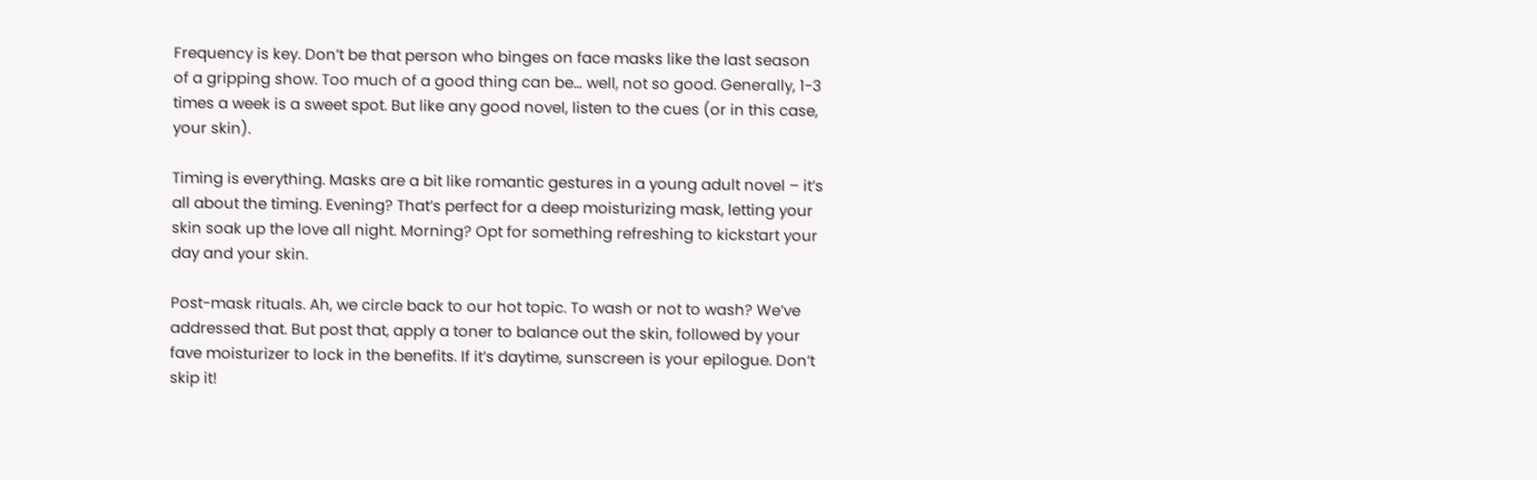Frequency is key. Don’t be that person who binges on face masks like the last season of a gripping show. Too much of a good thing can be… well, not so good. Generally, 1-3 times a week is a sweet spot. But like any good novel, listen to the cues (or in this case, your skin).

Timing is everything. Masks are a bit like romantic gestures in a young adult novel – it’s all about the timing. Evening? That’s perfect for a deep moisturizing mask, letting your skin soak up the love all night. Morning? Opt for something refreshing to kickstart your day and your skin.

Post-mask rituals. Ah, we circle back to our hot topic. To wash or not to wash? We’ve addressed that. But post that, apply a toner to balance out the skin, followed by your fave moisturizer to lock in the benefits. If it’s daytime, sunscreen is your epilogue. Don’t skip it!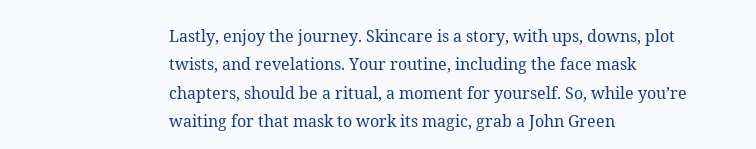Lastly, enjoy the journey. Skincare is a story, with ups, downs, plot twists, and revelations. Your routine, including the face mask chapters, should be a ritual, a moment for yourself. So, while you’re waiting for that mask to work its magic, grab a John Green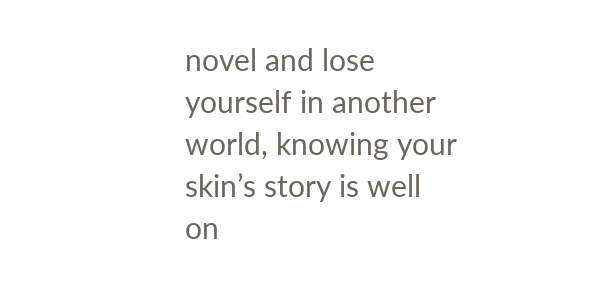novel and lose yourself in another world, knowing your skin’s story is well on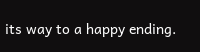its way to a happy ending.